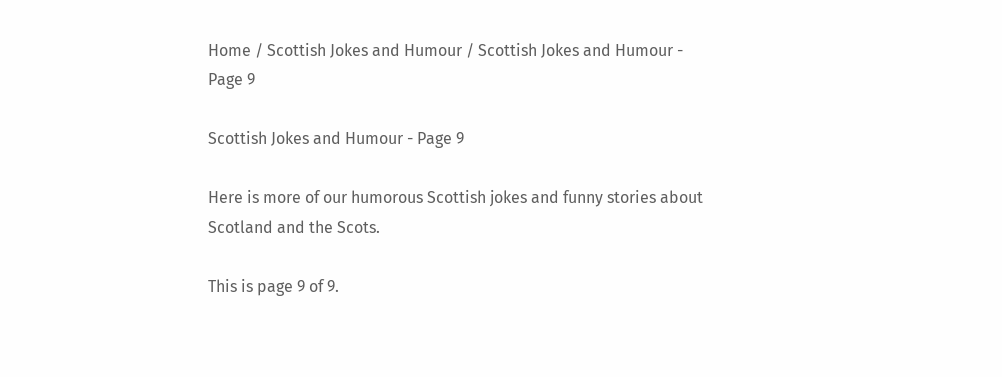Home / Scottish Jokes and Humour / Scottish Jokes and Humour - Page 9

Scottish Jokes and Humour - Page 9

Here is more of our humorous Scottish jokes and funny stories about Scotland and the Scots.

This is page 9 of 9.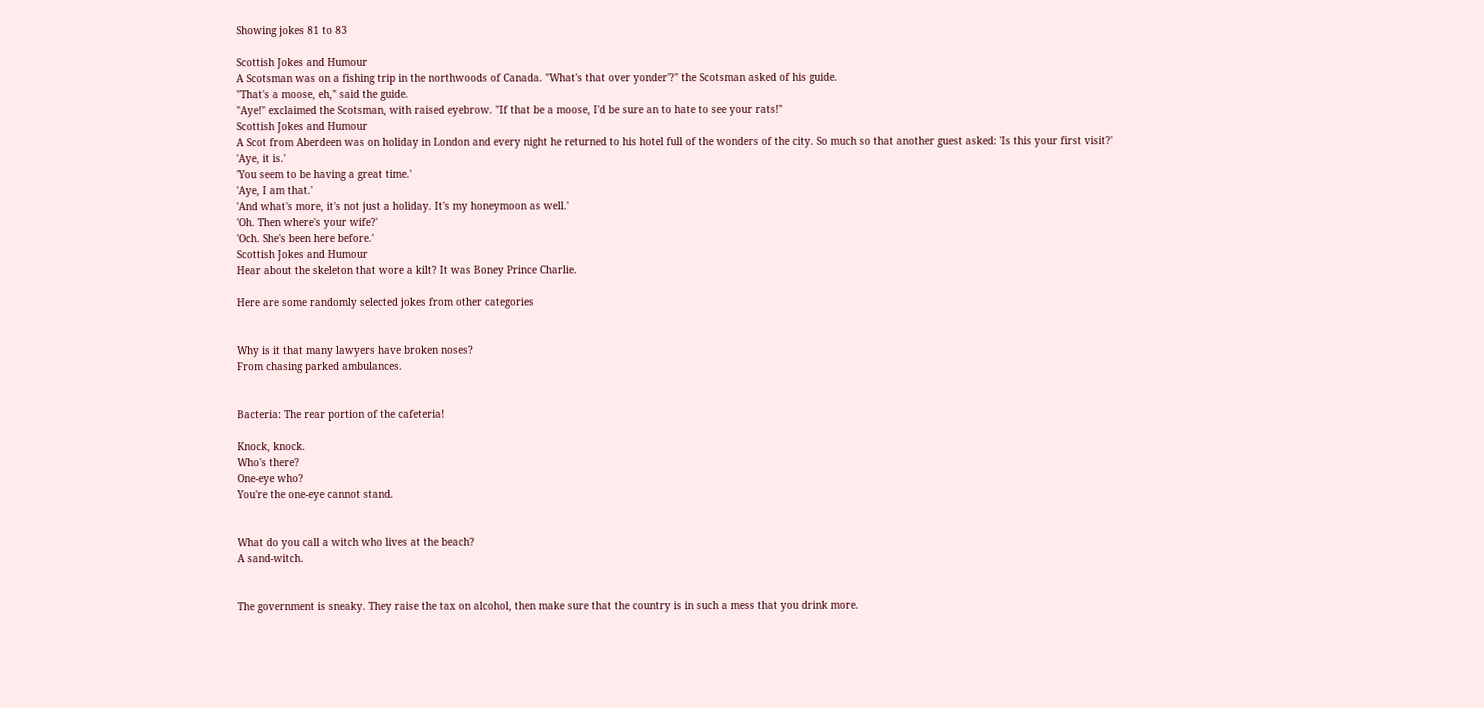Showing jokes 81 to 83

Scottish Jokes and Humour
A Scotsman was on a fishing trip in the northwoods of Canada. "What's that over yonder'?" the Scotsman asked of his guide.
"That's a moose, eh," said the guide.
"Aye!" exclaimed the Scotsman, with raised eyebrow. "If that be a moose, I'd be sure an to hate to see your rats!"
Scottish Jokes and Humour
A Scot from Aberdeen was on holiday in London and every night he returned to his hotel full of the wonders of the city. So much so that another guest asked: 'Is this your first visit?'
'Aye, it is.'
'You seem to be having a great time.'
'Aye, I am that.'
'And what's more, it's not just a holiday. It's my honeymoon as well.'
'Oh. Then where's your wife?'
'Och. She's been here before.'
Scottish Jokes and Humour
Hear about the skeleton that wore a kilt? It was Boney Prince Charlie.

Here are some randomly selected jokes from other categories


Why is it that many lawyers have broken noses?
From chasing parked ambulances.


Bacteria: The rear portion of the cafeteria!

Knock, knock.
Who's there?
One-eye who?
You're the one-eye cannot stand.


What do you call a witch who lives at the beach?
A sand-witch.


The government is sneaky. They raise the tax on alcohol, then make sure that the country is in such a mess that you drink more.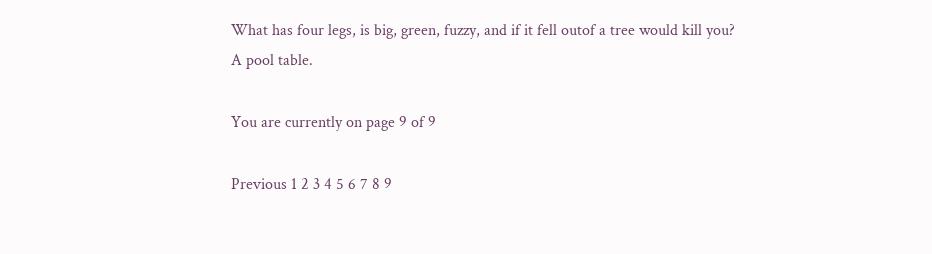What has four legs, is big, green, fuzzy, and if it fell outof a tree would kill you?
A pool table.

You are currently on page 9 of 9

Previous 1 2 3 4 5 6 7 8 9